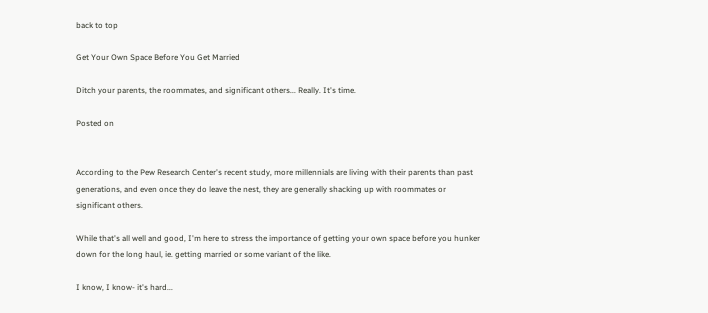back to top

Get Your Own Space Before You Get Married

Ditch your parents, the roommates, and significant others... Really. It's time.

Posted on


According to the Pew Research Center's recent study, more millennials are living with their parents than past generations, and even once they do leave the nest, they are generally shacking up with roommates or significant others.

While that's all well and good, I'm here to stress the importance of getting your own space before you hunker down for the long haul, ie. getting married or some variant of the like.

I know, I know- it's hard...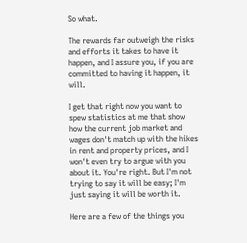So what.

The rewards far outweigh the risks and efforts it takes to have it happen, and I assure you, if you are committed to having it happen, it will.

I get that right now you want to spew statistics at me that show how the current job market and wages don't match up with the hikes in rent and property prices, and I won't even try to argue with you about it. You're right. But I'm not trying to say it will be easy; I'm just saying it will be worth it.

Here are a few of the things you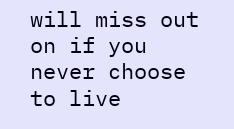will miss out on if you never choose to live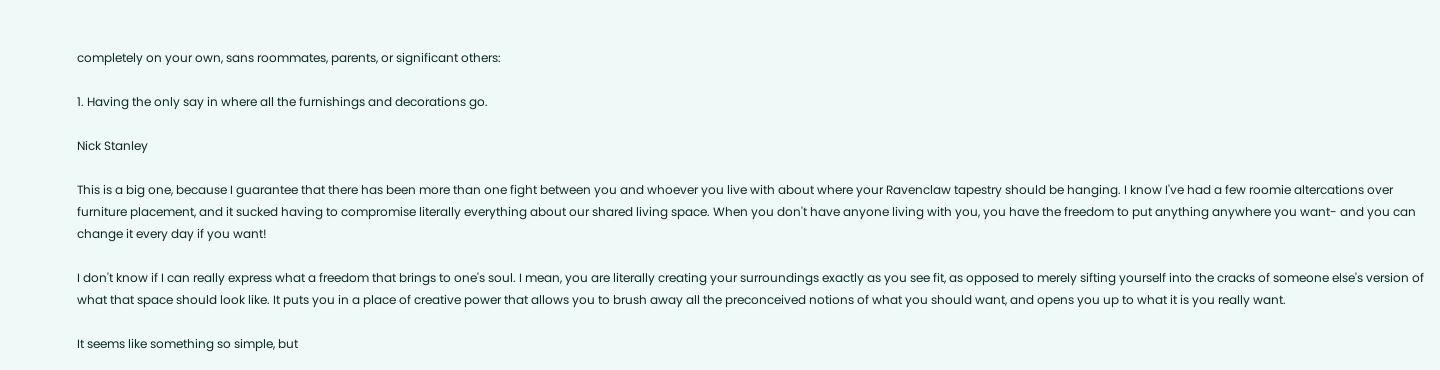completely on your own, sans roommates, parents, or significant others:

1. Having the only say in where all the furnishings and decorations go.

Nick Stanley

This is a big one, because I guarantee that there has been more than one fight between you and whoever you live with about where your Ravenclaw tapestry should be hanging. I know I've had a few roomie altercations over furniture placement, and it sucked having to compromise literally everything about our shared living space. When you don't have anyone living with you, you have the freedom to put anything anywhere you want- and you can change it every day if you want!

I don't know if I can really express what a freedom that brings to one's soul. I mean, you are literally creating your surroundings exactly as you see fit, as opposed to merely sifting yourself into the cracks of someone else's version of what that space should look like. It puts you in a place of creative power that allows you to brush away all the preconceived notions of what you should want, and opens you up to what it is you really want.

It seems like something so simple, but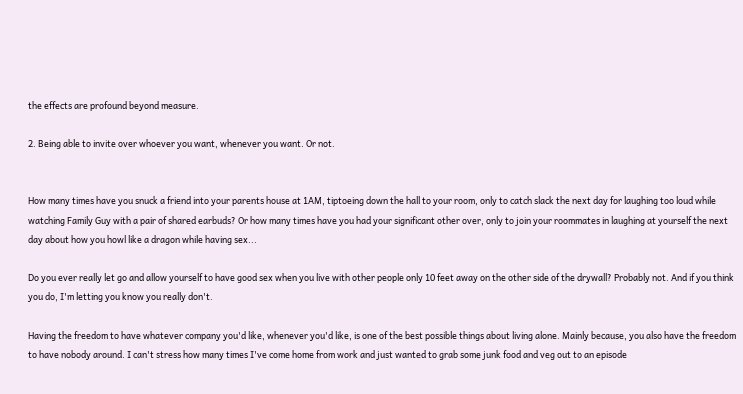the effects are profound beyond measure.

2. Being able to invite over whoever you want, whenever you want. Or not.


How many times have you snuck a friend into your parents house at 1AM, tiptoeing down the hall to your room, only to catch slack the next day for laughing too loud while watching Family Guy with a pair of shared earbuds? Or how many times have you had your significant other over, only to join your roommates in laughing at yourself the next day about how you howl like a dragon while having sex...

Do you ever really let go and allow yourself to have good sex when you live with other people only 10 feet away on the other side of the drywall? Probably not. And if you think you do, I'm letting you know you really don't.

Having the freedom to have whatever company you'd like, whenever you'd like, is one of the best possible things about living alone. Mainly because, you also have the freedom to have nobody around. I can't stress how many times I've come home from work and just wanted to grab some junk food and veg out to an episode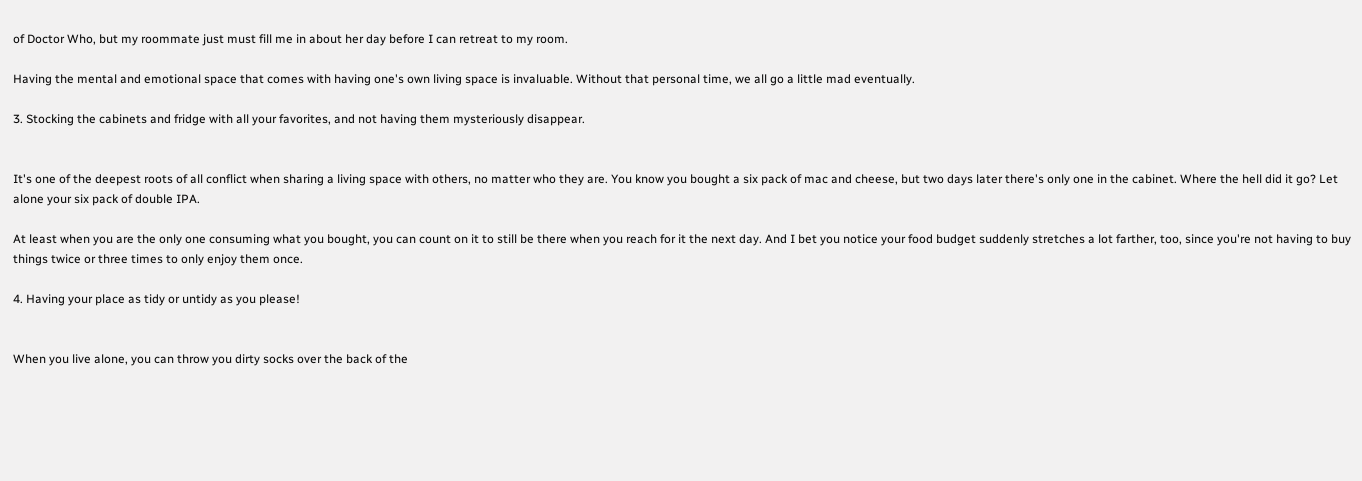of Doctor Who, but my roommate just must fill me in about her day before I can retreat to my room.

Having the mental and emotional space that comes with having one's own living space is invaluable. Without that personal time, we all go a little mad eventually.

3. Stocking the cabinets and fridge with all your favorites, and not having them mysteriously disappear.


It's one of the deepest roots of all conflict when sharing a living space with others, no matter who they are. You know you bought a six pack of mac and cheese, but two days later there's only one in the cabinet. Where the hell did it go? Let alone your six pack of double IPA.

At least when you are the only one consuming what you bought, you can count on it to still be there when you reach for it the next day. And I bet you notice your food budget suddenly stretches a lot farther, too, since you're not having to buy things twice or three times to only enjoy them once.

4. Having your place as tidy or untidy as you please!


When you live alone, you can throw you dirty socks over the back of the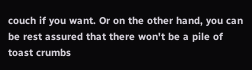couch if you want. Or on the other hand, you can be rest assured that there won't be a pile of toast crumbs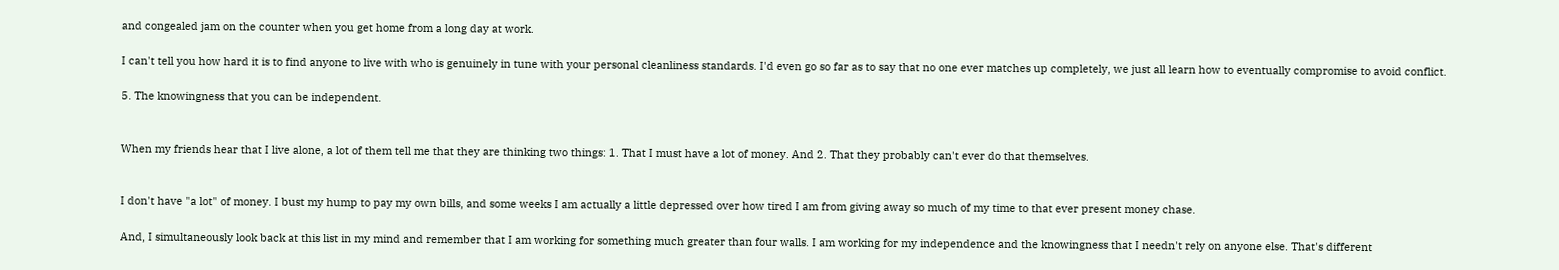and congealed jam on the counter when you get home from a long day at work.

I can't tell you how hard it is to find anyone to live with who is genuinely in tune with your personal cleanliness standards. I'd even go so far as to say that no one ever matches up completely, we just all learn how to eventually compromise to avoid conflict.

5. The knowingness that you can be independent.


When my friends hear that I live alone, a lot of them tell me that they are thinking two things: 1. That I must have a lot of money. And 2. That they probably can't ever do that themselves.


I don't have "a lot" of money. I bust my hump to pay my own bills, and some weeks I am actually a little depressed over how tired I am from giving away so much of my time to that ever present money chase.

And, I simultaneously look back at this list in my mind and remember that I am working for something much greater than four walls. I am working for my independence and the knowingness that I needn't rely on anyone else. That's different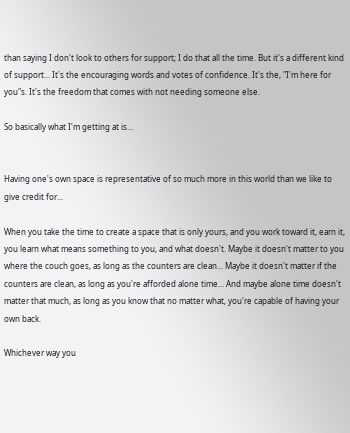than saying I don't look to others for support; I do that all the time. But it's a different kind of support... It's the encouraging words and votes of confidence. It's the, "I'm here for you"s. It's the freedom that comes with not needing someone else.

So basically what I'm getting at is...


Having one's own space is representative of so much more in this world than we like to give credit for...

When you take the time to create a space that is only yours, and you work toward it, earn it, you learn what means something to you, and what doesn't. Maybe it doesn't matter to you where the couch goes, as long as the counters are clean... Maybe it doesn't matter if the counters are clean, as long as you're afforded alone time... And maybe alone time doesn't matter that much, as long as you know that no matter what, you're capable of having your own back.

Whichever way you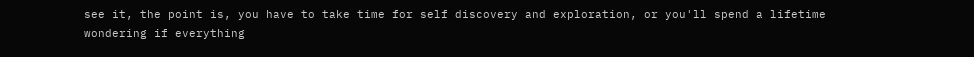see it, the point is, you have to take time for self discovery and exploration, or you'll spend a lifetime wondering if everything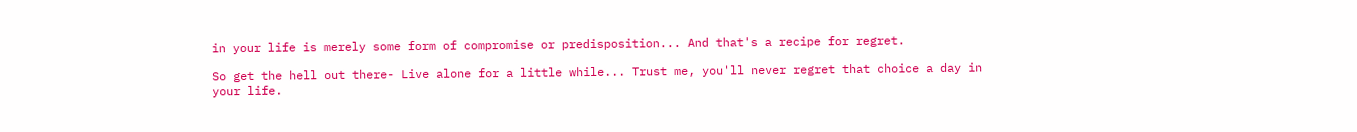in your life is merely some form of compromise or predisposition... And that's a recipe for regret.

So get the hell out there- Live alone for a little while... Trust me, you'll never regret that choice a day in your life.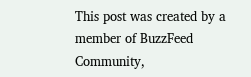This post was created by a member of BuzzFeed Community,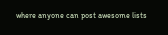where anyone can post awesome lists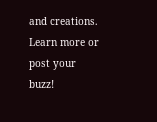and creations. Learn more or post your buzz!